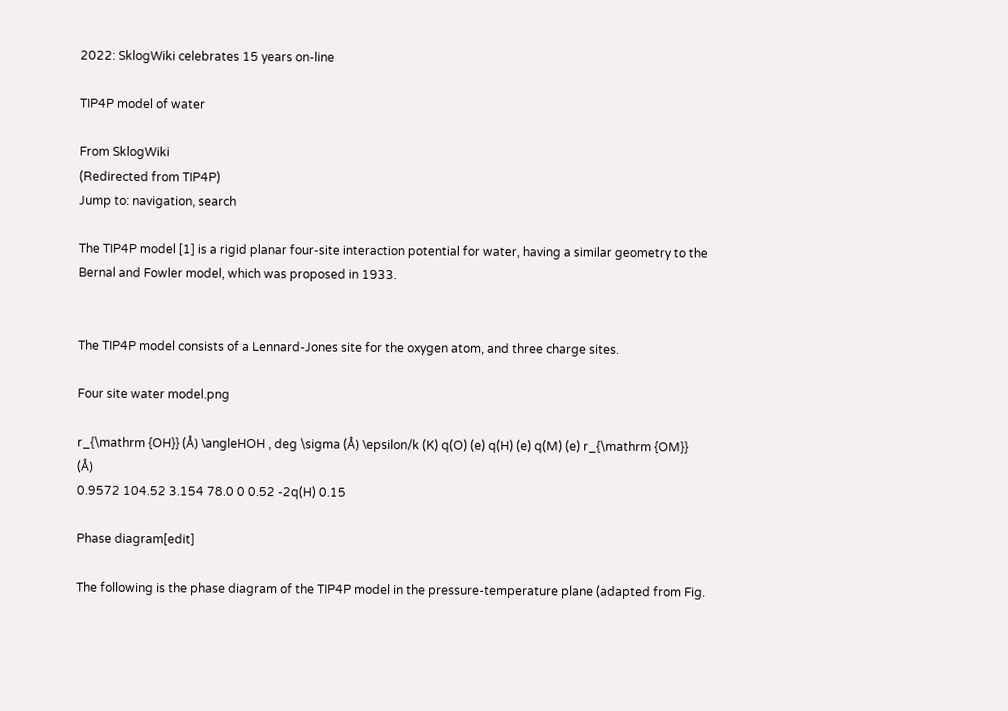2022: SklogWiki celebrates 15 years on-line

TIP4P model of water

From SklogWiki
(Redirected from TIP4P)
Jump to: navigation, search

The TIP4P model [1] is a rigid planar four-site interaction potential for water, having a similar geometry to the Bernal and Fowler model, which was proposed in 1933.


The TIP4P model consists of a Lennard-Jones site for the oxygen atom, and three charge sites.

Four site water model.png

r_{\mathrm {OH}} (Å) \angleHOH , deg \sigma (Å) \epsilon/k (K) q(O) (e) q(H) (e) q(M) (e) r_{\mathrm {OM}} (Å)
0.9572 104.52 3.154 78.0 0 0.52 -2q(H) 0.15

Phase diagram[edit]

The following is the phase diagram of the TIP4P model in the pressure-temperature plane (adapted from Fig.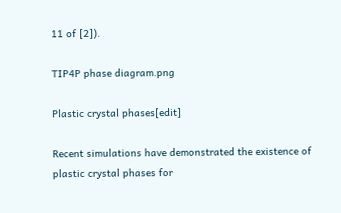11 of [2]).

TIP4P phase diagram.png

Plastic crystal phases[edit]

Recent simulations have demonstrated the existence of plastic crystal phases for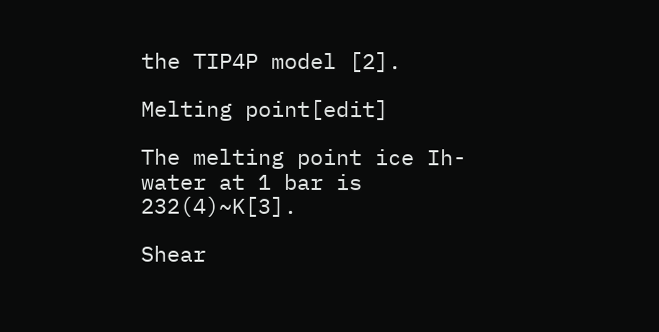the TIP4P model [2].

Melting point[edit]

The melting point ice Ih-water at 1 bar is 232(4)~K[3].

Shear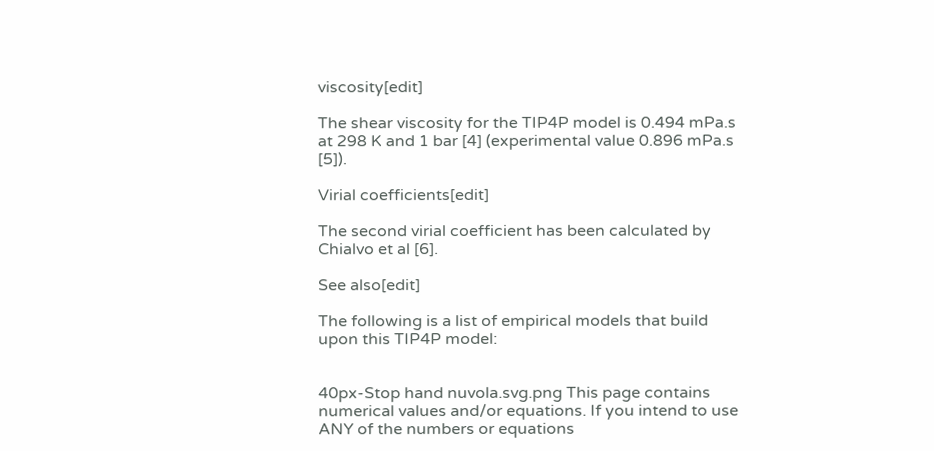viscosity[edit]

The shear viscosity for the TIP4P model is 0.494 mPa.s at 298 K and 1 bar [4] (experimental value 0.896 mPa.s [5]).

Virial coefficients[edit]

The second virial coefficient has been calculated by Chialvo et al [6].

See also[edit]

The following is a list of empirical models that build upon this TIP4P model:


40px-Stop hand nuvola.svg.png This page contains numerical values and/or equations. If you intend to use ANY of the numbers or equations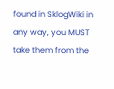found in SklogWiki in any way, you MUST take them from the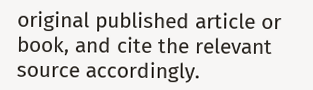original published article or book, and cite the relevant source accordingly.